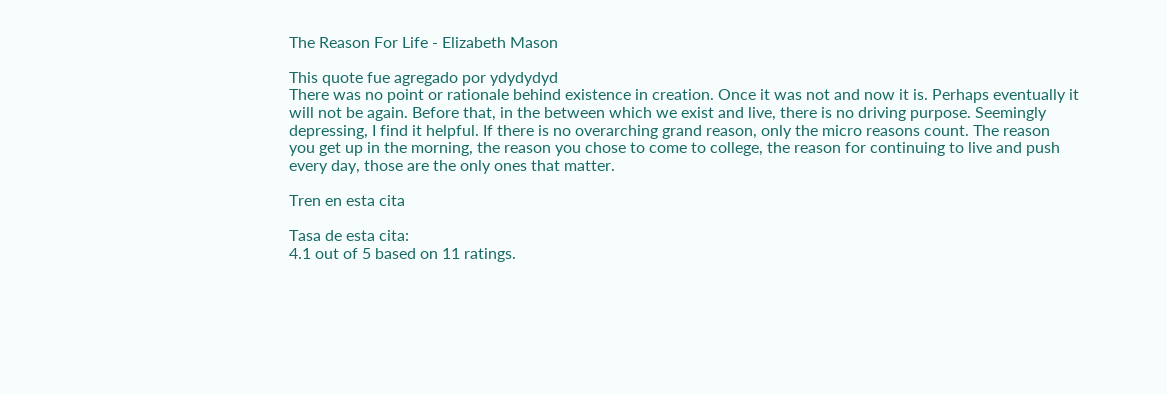The Reason For Life - Elizabeth Mason

This quote fue agregado por ydydydyd
There was no point or rationale behind existence in creation. Once it was not and now it is. Perhaps eventually it will not be again. Before that, in the between which we exist and live, there is no driving purpose. Seemingly depressing, I find it helpful. If there is no overarching grand reason, only the micro reasons count. The reason you get up in the morning, the reason you chose to come to college, the reason for continuing to live and push every day, those are the only ones that matter.

Tren en esta cita

Tasa de esta cita:
4.1 out of 5 based on 11 ratings.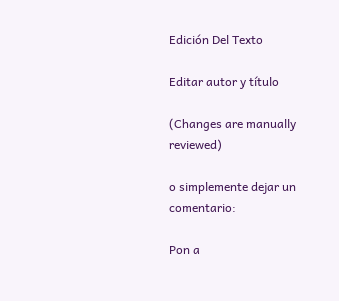Edición Del Texto

Editar autor y título

(Changes are manually reviewed)

o simplemente dejar un comentario:

Pon a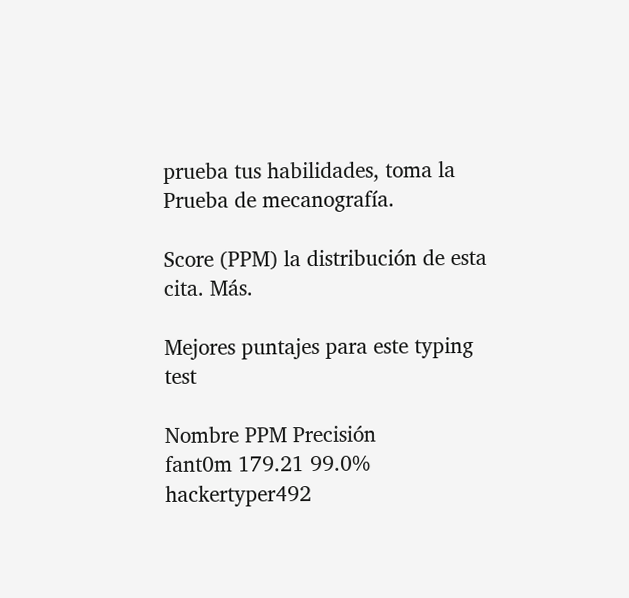prueba tus habilidades, toma la Prueba de mecanografía.

Score (PPM) la distribución de esta cita. Más.

Mejores puntajes para este typing test

Nombre PPM Precisión
fant0m 179.21 99.0%
hackertyper492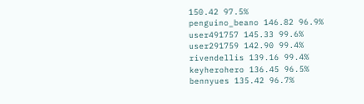150.42 97.5%
penguino_beano 146.82 96.9%
user491757 145.33 99.6%
user291759 142.90 99.4%
rivendellis 139.16 99.4%
keyherohero 136.45 96.5%
bennyues 135.42 96.7%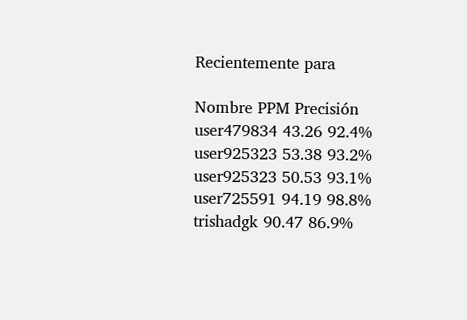Recientemente para

Nombre PPM Precisión
user479834 43.26 92.4%
user925323 53.38 93.2%
user925323 50.53 93.1%
user725591 94.19 98.8%
trishadgk 90.47 86.9%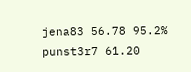jena83 56.78 95.2%
punst3r7 61.20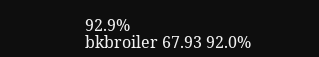92.9%
bkbroiler 67.93 92.0%